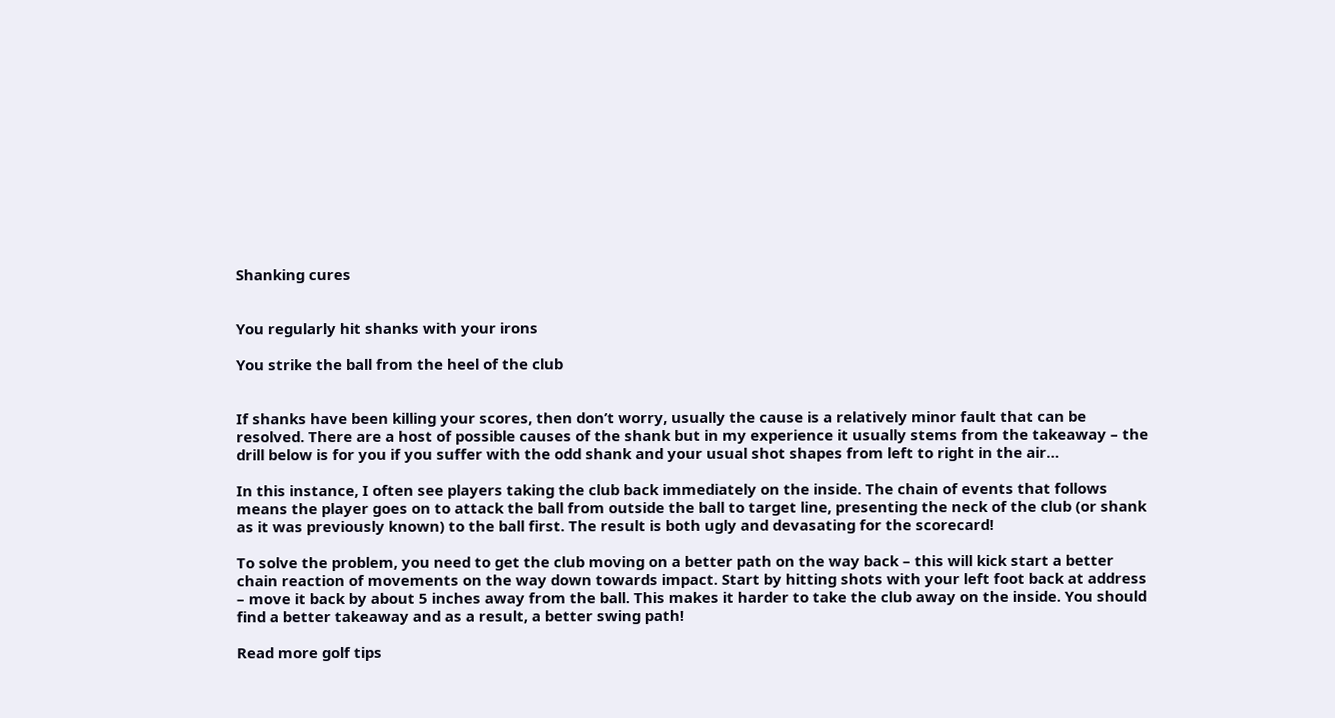Shanking cures


You regularly hit shanks with your irons

You strike the ball from the heel of the club


If shanks have been killing your scores, then don’t worry, usually the cause is a relatively minor fault that can be resolved. There are a host of possible causes of the shank but in my experience it usually stems from the takeaway – the drill below is for you if you suffer with the odd shank and your usual shot shapes from left to right in the air…

In this instance, I often see players taking the club back immediately on the inside. The chain of events that follows means the player goes on to attack the ball from outside the ball to target line, presenting the neck of the club (or shank as it was previously known) to the ball first. The result is both ugly and devasating for the scorecard!

To solve the problem, you need to get the club moving on a better path on the way back – this will kick start a better chain reaction of movements on the way down towards impact. Start by hitting shots with your left foot back at address – move it back by about 5 inches away from the ball. This makes it harder to take the club away on the inside. You should find a better takeaway and as a result, a better swing path!

Read more golf tips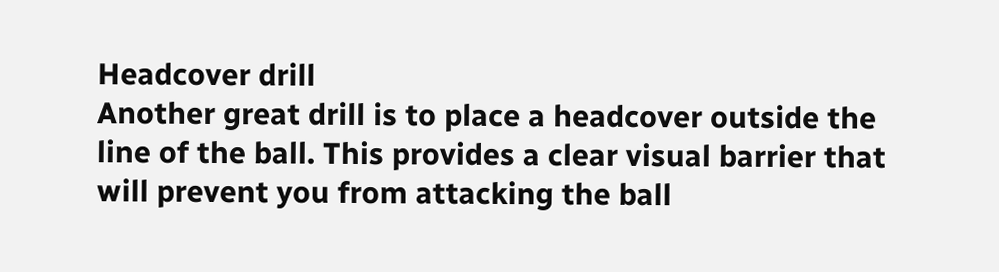Headcover drill
Another great drill is to place a headcover outside the line of the ball. This provides a clear visual barrier that will prevent you from attacking the ball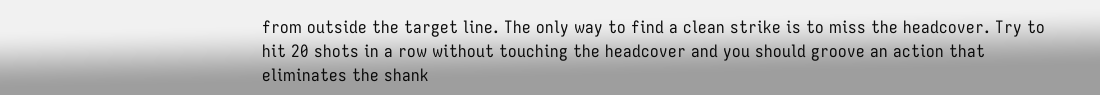from outside the target line. The only way to find a clean strike is to miss the headcover. Try to hit 20 shots in a row without touching the headcover and you should groove an action that eliminates the shank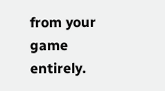from your game entirely.